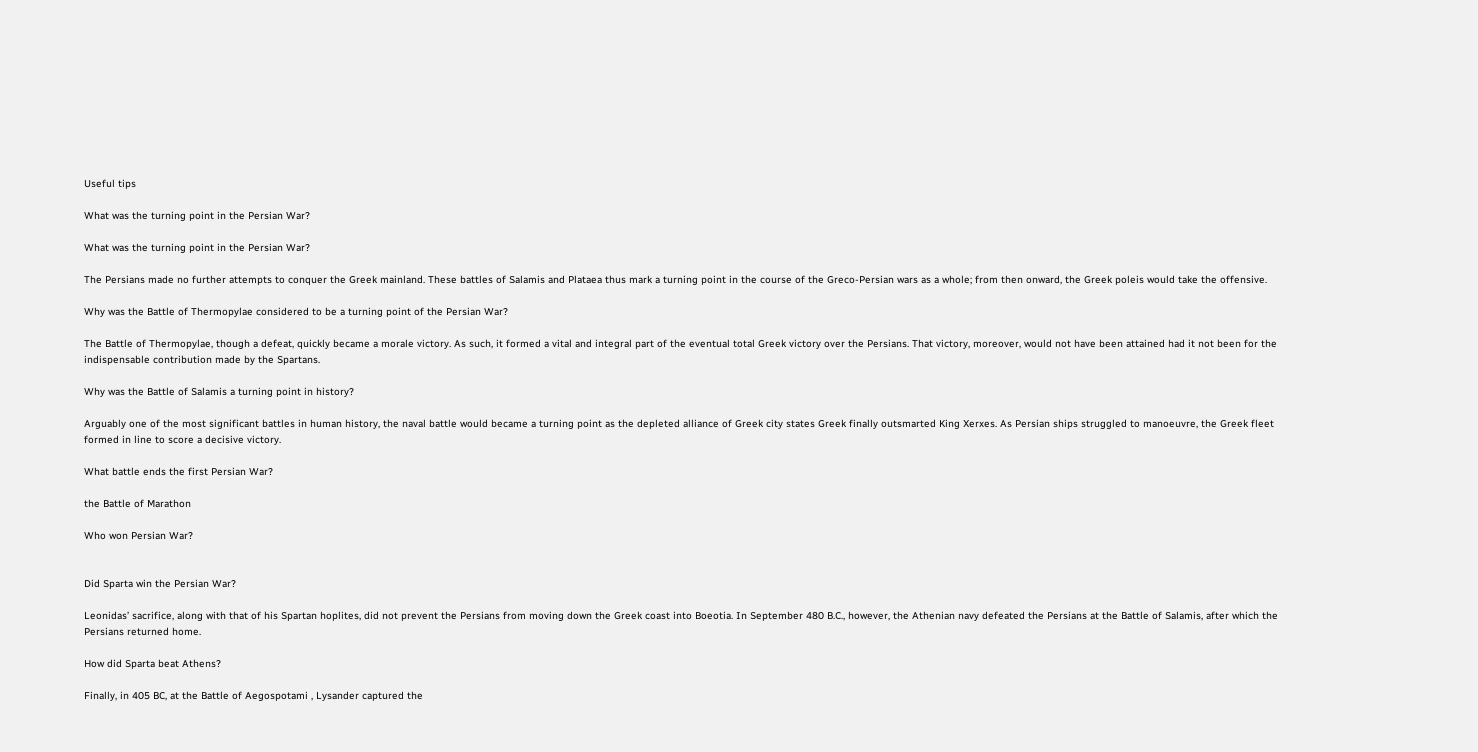Useful tips

What was the turning point in the Persian War?

What was the turning point in the Persian War?

The Persians made no further attempts to conquer the Greek mainland. These battles of Salamis and Plataea thus mark a turning point in the course of the Greco-Persian wars as a whole; from then onward, the Greek poleis would take the offensive.

Why was the Battle of Thermopylae considered to be a turning point of the Persian War?

The Battle of Thermopylae, though a defeat, quickly became a morale victory. As such, it formed a vital and integral part of the eventual total Greek victory over the Persians. That victory, moreover, would not have been attained had it not been for the indispensable contribution made by the Spartans.

Why was the Battle of Salamis a turning point in history?

Arguably one of the most significant battles in human history, the naval battle would became a turning point as the depleted alliance of Greek city states Greek finally outsmarted King Xerxes. As Persian ships struggled to manoeuvre, the Greek fleet formed in line to score a decisive victory.

What battle ends the first Persian War?

the Battle of Marathon

Who won Persian War?


Did Sparta win the Persian War?

Leonidas’ sacrifice, along with that of his Spartan hoplites, did not prevent the Persians from moving down the Greek coast into Boeotia. In September 480 B.C., however, the Athenian navy defeated the Persians at the Battle of Salamis, after which the Persians returned home.

How did Sparta beat Athens?

Finally, in 405 BC, at the Battle of Aegospotami , Lysander captured the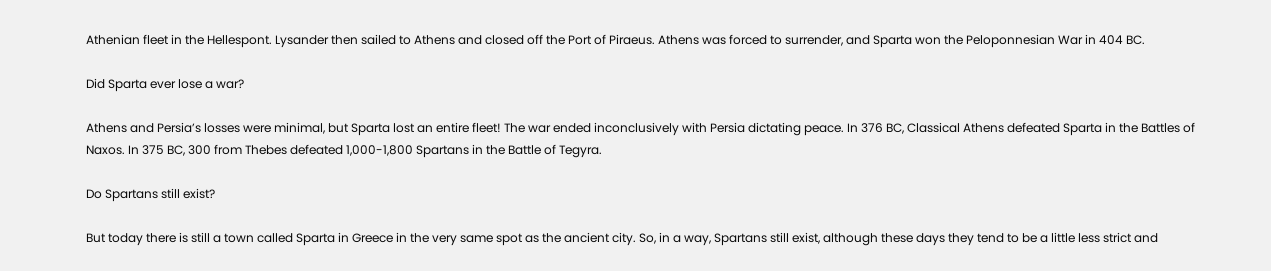Athenian fleet in the Hellespont. Lysander then sailed to Athens and closed off the Port of Piraeus. Athens was forced to surrender, and Sparta won the Peloponnesian War in 404 BC.

Did Sparta ever lose a war?

Athens and Persia’s losses were minimal, but Sparta lost an entire fleet! The war ended inconclusively with Persia dictating peace. In 376 BC, Classical Athens defeated Sparta in the Battles of Naxos. In 375 BC, 300 from Thebes defeated 1,000-1,800 Spartans in the Battle of Tegyra.

Do Spartans still exist?

But today there is still a town called Sparta in Greece in the very same spot as the ancient city. So, in a way, Spartans still exist, although these days they tend to be a little less strict and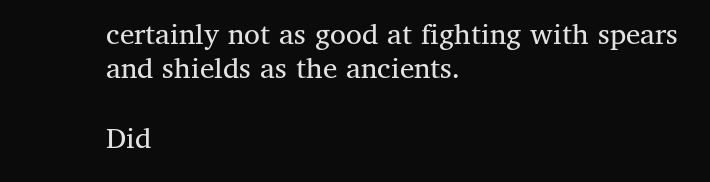certainly not as good at fighting with spears and shields as the ancients.

Did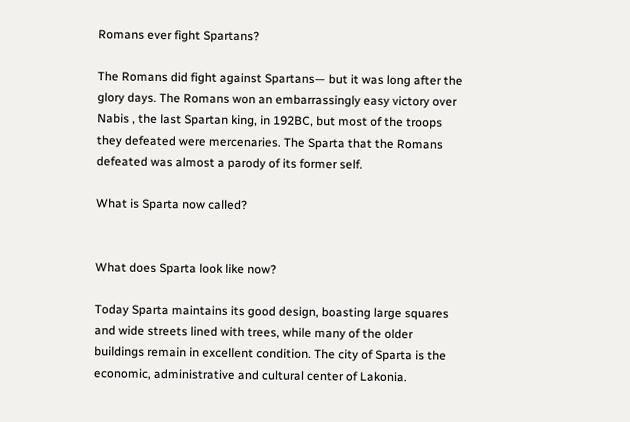Romans ever fight Spartans?

The Romans did fight against Spartans— but it was long after the glory days. The Romans won an embarrassingly easy victory over Nabis , the last Spartan king, in 192BC, but most of the troops they defeated were mercenaries. The Sparta that the Romans defeated was almost a parody of its former self.

What is Sparta now called?


What does Sparta look like now?

Today Sparta maintains its good design, boasting large squares and wide streets lined with trees, while many of the older buildings remain in excellent condition. The city of Sparta is the economic, administrative and cultural center of Lakonia.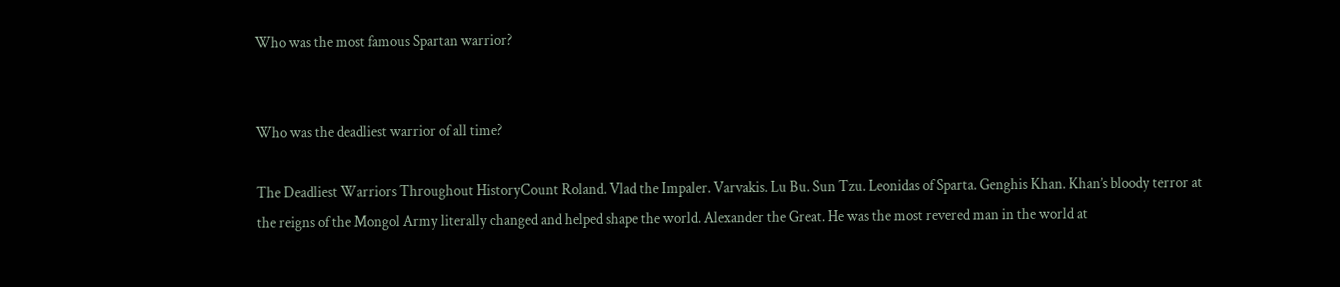Who was the most famous Spartan warrior?


Who was the deadliest warrior of all time?

The Deadliest Warriors Throughout HistoryCount Roland. Vlad the Impaler. Varvakis. Lu Bu. Sun Tzu. Leonidas of Sparta. Genghis Khan. Khan’s bloody terror at the reigns of the Mongol Army literally changed and helped shape the world. Alexander the Great. He was the most revered man in the world at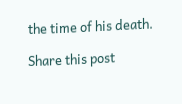the time of his death.

Share this post